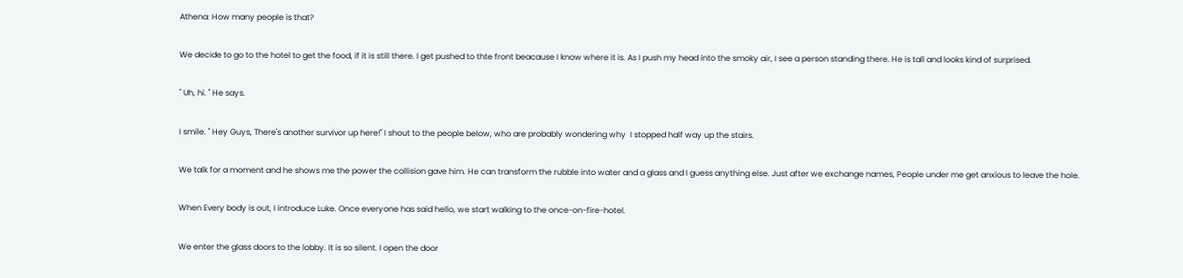Athena: How many people is that?

We decide to go to the hotel to get the food, if it is still there. I get pushed to thte front beacause I know where it is. As I push my head into the smoky air, I see a person standing there. He is tall and looks kind of surprised.

" Uh, hi. " He says.

I smile. " Hey Guys, There's another survivor up here!" I shout to the people below, who are probably wondering why  I stopped half way up the stairs.

We talk for a moment and he shows me the power the collision gave him. He can transform the rubble into water and a glass and I guess anything else. Just after we exchange names, People under me get anxious to leave the hole.

When Every body is out, I introduce Luke. Once everyone has said hello, we start walking to the once-on-fire-hotel.

We enter the glass doors to the lobby. It is so silent. I open the door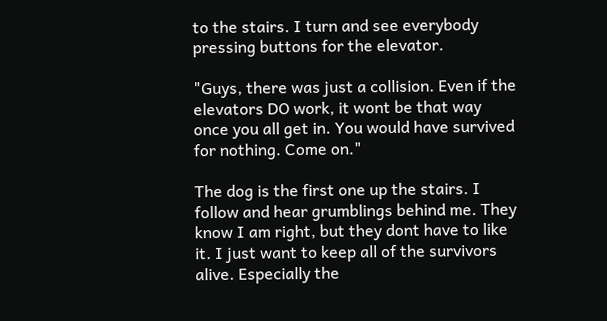to the stairs. I turn and see everybody pressing buttons for the elevator.

"Guys, there was just a collision. Even if the elevators DO work, it wont be that way once you all get in. You would have survived for nothing. Come on."

The dog is the first one up the stairs. I follow and hear grumblings behind me. They know I am right, but they dont have to like it. I just want to keep all of the survivors alive. Especially the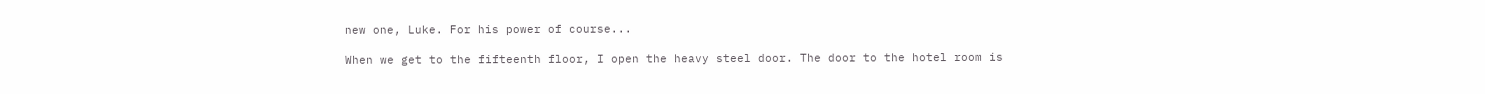new one, Luke. For his power of course...

When we get to the fifteenth floor, I open the heavy steel door. The door to the hotel room is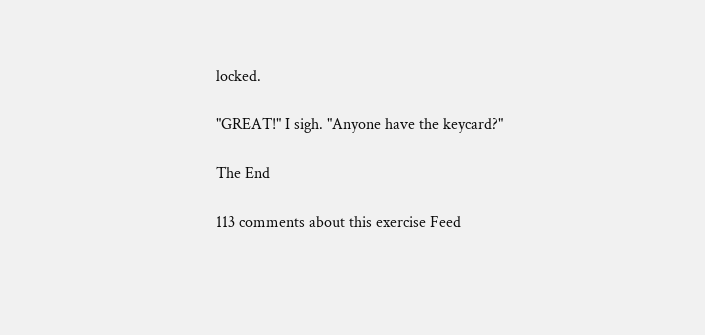locked.

"GREAT!" I sigh. "Anyone have the keycard?"

The End

113 comments about this exercise Feed